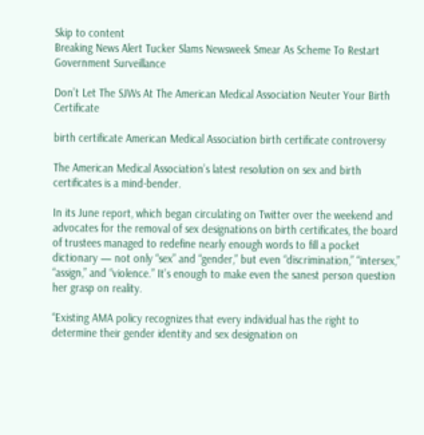Skip to content
Breaking News Alert Tucker Slams Newsweek Smear As Scheme To Restart Government Surveillance

Don’t Let The SJWs At The American Medical Association Neuter Your Birth Certificate

birth certificate American Medical Association birth certificate controversy

The American Medical Association’s latest resolution on sex and birth certificates is a mind-bender.

In its June report, which began circulating on Twitter over the weekend and advocates for the removal of sex designations on birth certificates, the board of trustees managed to redefine nearly enough words to fill a pocket dictionary — not only “sex” and “gender,” but even “discrimination,” “intersex,” “assign,” and “violence.” It’s enough to make even the sanest person question her grasp on reality.

“Existing AMA policy recognizes that every individual has the right to determine their gender identity and sex designation on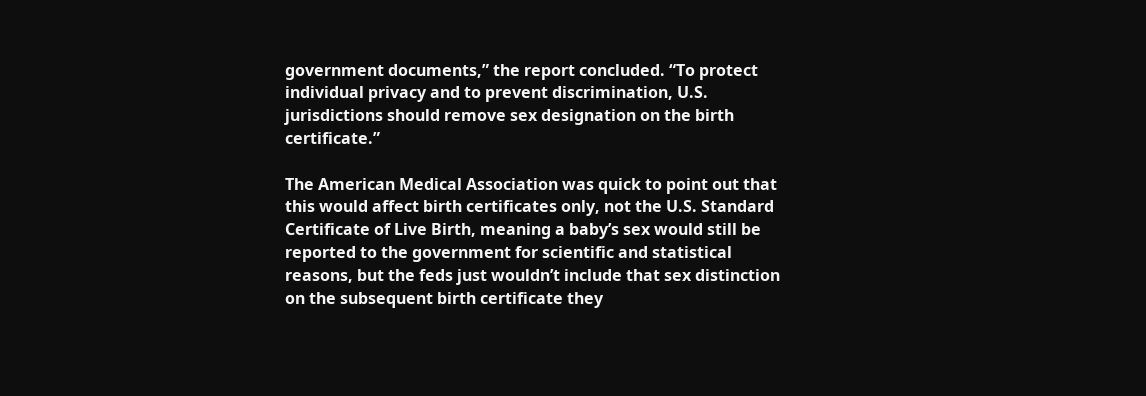government documents,” the report concluded. “To protect individual privacy and to prevent discrimination, U.S. jurisdictions should remove sex designation on the birth certificate.”

The American Medical Association was quick to point out that this would affect birth certificates only, not the U.S. Standard Certificate of Live Birth, meaning a baby’s sex would still be reported to the government for scientific and statistical reasons, but the feds just wouldn’t include that sex distinction on the subsequent birth certificate they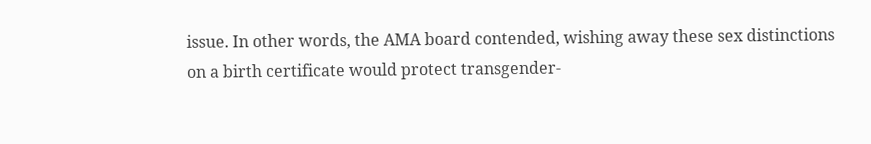issue. In other words, the AMA board contended, wishing away these sex distinctions on a birth certificate would protect transgender-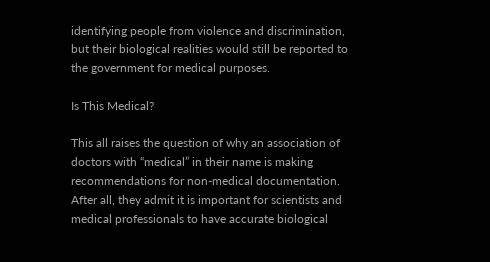identifying people from violence and discrimination, but their biological realities would still be reported to the government for medical purposes.

Is This Medical?

This all raises the question of why an association of doctors with “medical” in their name is making recommendations for non-medical documentation. After all, they admit it is important for scientists and medical professionals to have accurate biological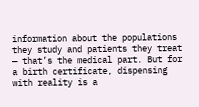information about the populations they study and patients they treat — that’s the medical part. But for a birth certificate, dispensing with reality is a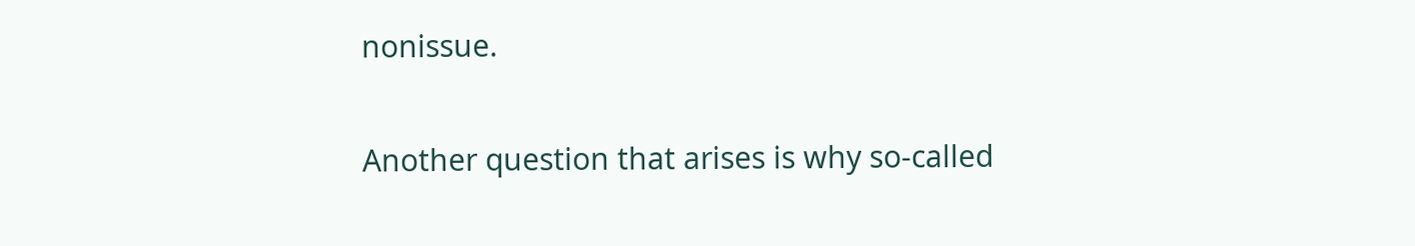nonissue.

Another question that arises is why so-called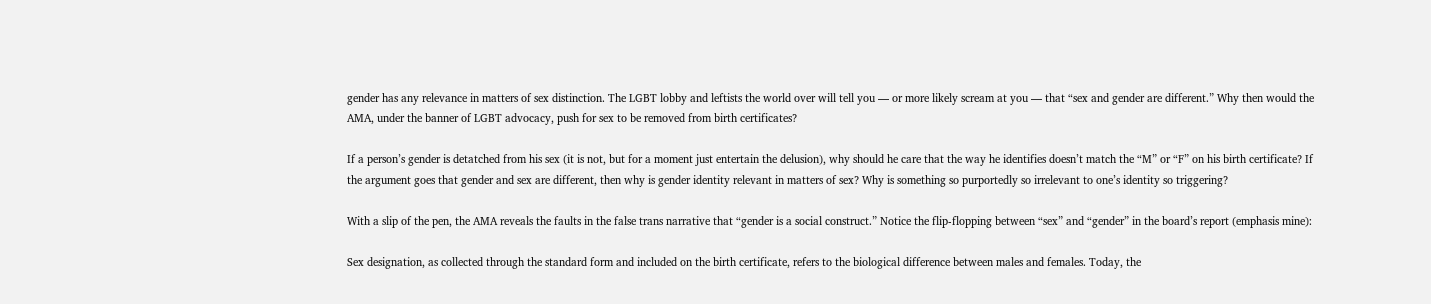gender has any relevance in matters of sex distinction. The LGBT lobby and leftists the world over will tell you — or more likely scream at you — that “sex and gender are different.” Why then would the AMA, under the banner of LGBT advocacy, push for sex to be removed from birth certificates?

If a person’s gender is detatched from his sex (it is not, but for a moment just entertain the delusion), why should he care that the way he identifies doesn’t match the “M” or “F” on his birth certificate? If the argument goes that gender and sex are different, then why is gender identity relevant in matters of sex? Why is something so purportedly so irrelevant to one’s identity so triggering?

With a slip of the pen, the AMA reveals the faults in the false trans narrative that “gender is a social construct.” Notice the flip-flopping between “sex” and “gender” in the board’s report (emphasis mine):

Sex designation, as collected through the standard form and included on the birth certificate, refers to the biological difference between males and females. Today, the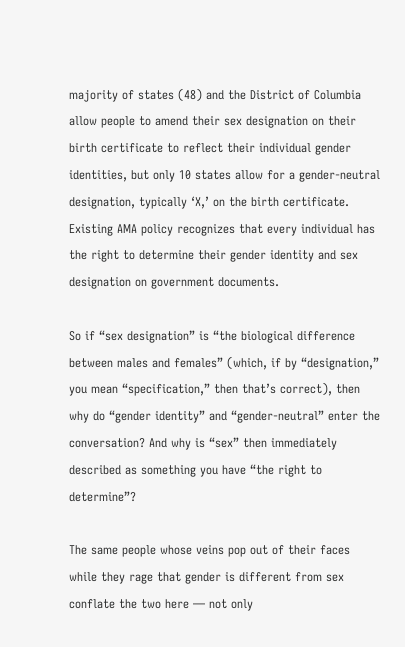majority of states (48) and the District of Columbia allow people to amend their sex designation on their birth certificate to reflect their individual gender identities, but only 10 states allow for a gender-neutral designation, typically ‘X,’ on the birth certificate. Existing AMA policy recognizes that every individual has the right to determine their gender identity and sex designation on government documents.

So if “sex designation” is “the biological difference between males and females” (which, if by “designation,” you mean “specification,” then that’s correct), then why do “gender identity” and “gender-neutral” enter the conversation? And why is “sex” then immediately described as something you have “the right to determine”?

The same people whose veins pop out of their faces while they rage that gender is different from sex conflate the two here — not only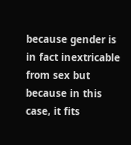because gender is in fact inextricable from sex but because in this case, it fits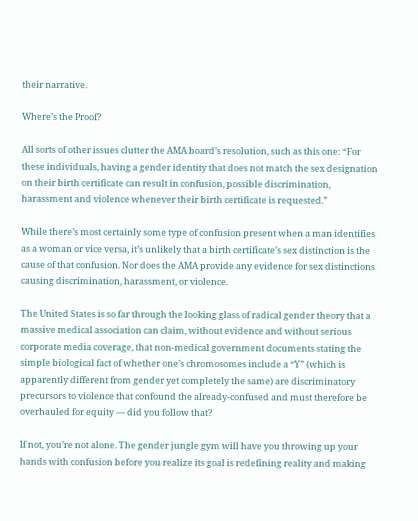their narrative.

Where’s the Proof?

All sorts of other issues clutter the AMA board’s resolution, such as this one: “For these individuals, having a gender identity that does not match the sex designation on their birth certificate can result in confusion, possible discrimination, harassment and violence whenever their birth certificate is requested.”

While there’s most certainly some type of confusion present when a man identifies as a woman or vice versa, it’s unlikely that a birth certificate’s sex distinction is the cause of that confusion. Nor does the AMA provide any evidence for sex distinctions causing discrimination, harassment, or violence.

The United States is so far through the looking glass of radical gender theory that a massive medical association can claim, without evidence and without serious corporate media coverage, that non-medical government documents stating the simple biological fact of whether one’s chromosomes include a “Y” (which is apparently different from gender yet completely the same) are discriminatory precursors to violence that confound the already-confused and must therefore be overhauled for equity — did you follow that?

If not, you’re not alone. The gender jungle gym will have you throwing up your hands with confusion before you realize its goal is redefining reality and making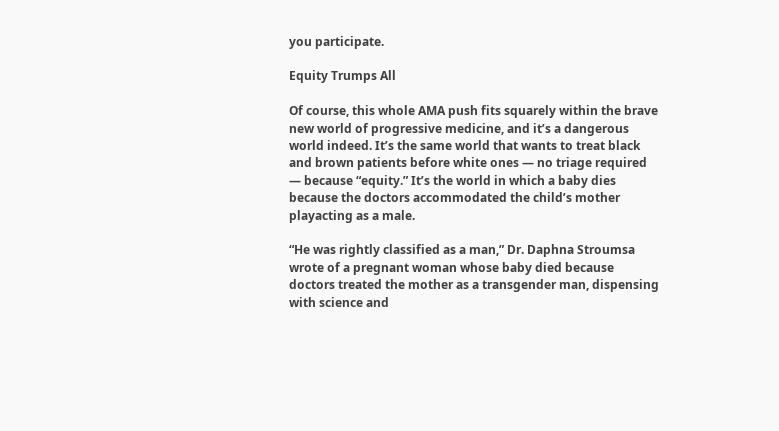you participate.

Equity Trumps All

Of course, this whole AMA push fits squarely within the brave new world of progressive medicine, and it’s a dangerous world indeed. It’s the same world that wants to treat black and brown patients before white ones — no triage required — because “equity.” It’s the world in which a baby dies because the doctors accommodated the child’s mother playacting as a male.

“He was rightly classified as a man,” Dr. Daphna Stroumsa wrote of a pregnant woman whose baby died because doctors treated the mother as a transgender man, dispensing with science and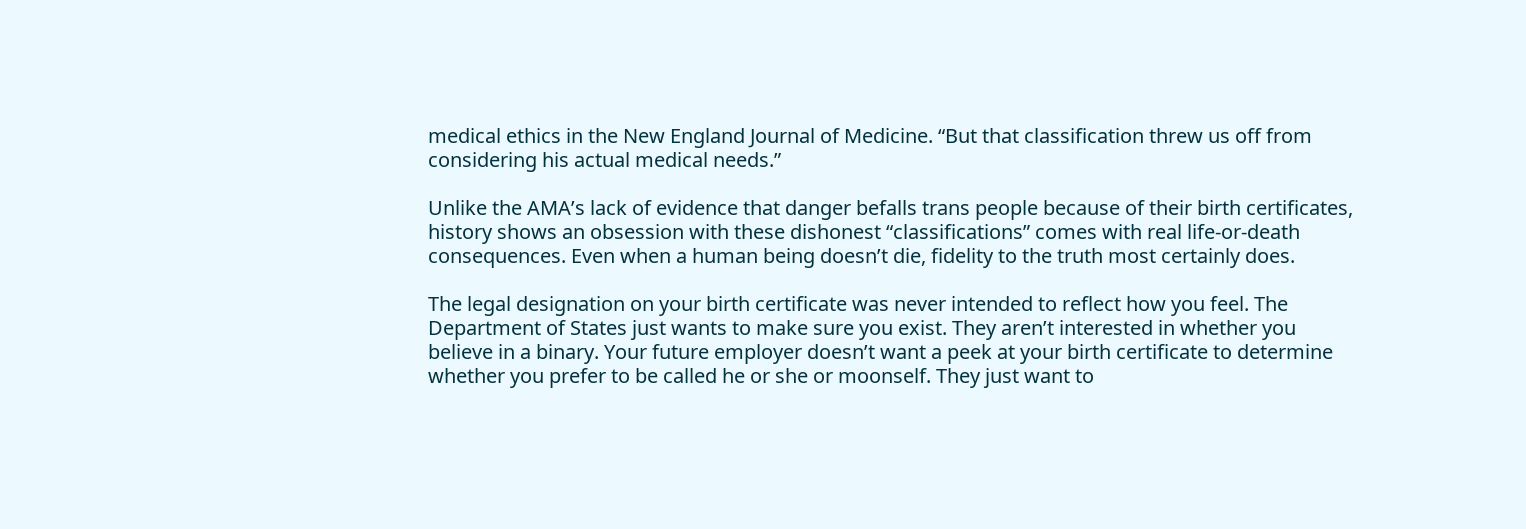medical ethics in the New England Journal of Medicine. “But that classification threw us off from considering his actual medical needs.”

Unlike the AMA’s lack of evidence that danger befalls trans people because of their birth certificates, history shows an obsession with these dishonest “classifications” comes with real life-or-death consequences. Even when a human being doesn’t die, fidelity to the truth most certainly does.

The legal designation on your birth certificate was never intended to reflect how you feel. The Department of States just wants to make sure you exist. They aren’t interested in whether you believe in a binary. Your future employer doesn’t want a peek at your birth certificate to determine whether you prefer to be called he or she or moonself. They just want to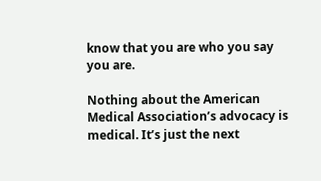know that you are who you say you are.

Nothing about the American Medical Association’s advocacy is medical. It’s just the next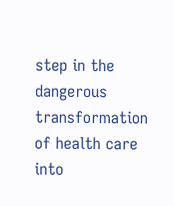step in the dangerous transformation of health care into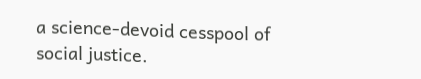a science-devoid cesspool of social justice.